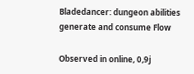Bladedancer: dungeon abilities generate and consume Flow

Observed in online, 0,9j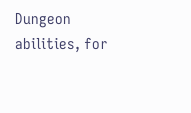Dungeon abilities, for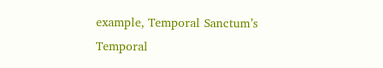example, Temporal Sanctum’s Temporal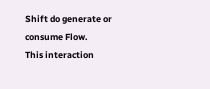Shift do generate or consume Flow.
This interaction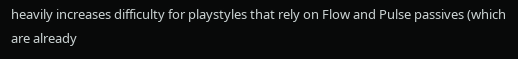heavily increases difficulty for playstyles that rely on Flow and Pulse passives (which are already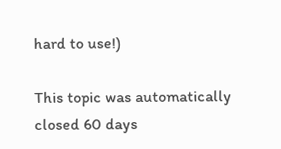hard to use!)

This topic was automatically closed 60 days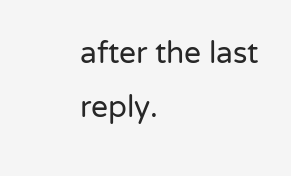after the last reply.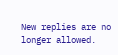New replies are no longer allowed.